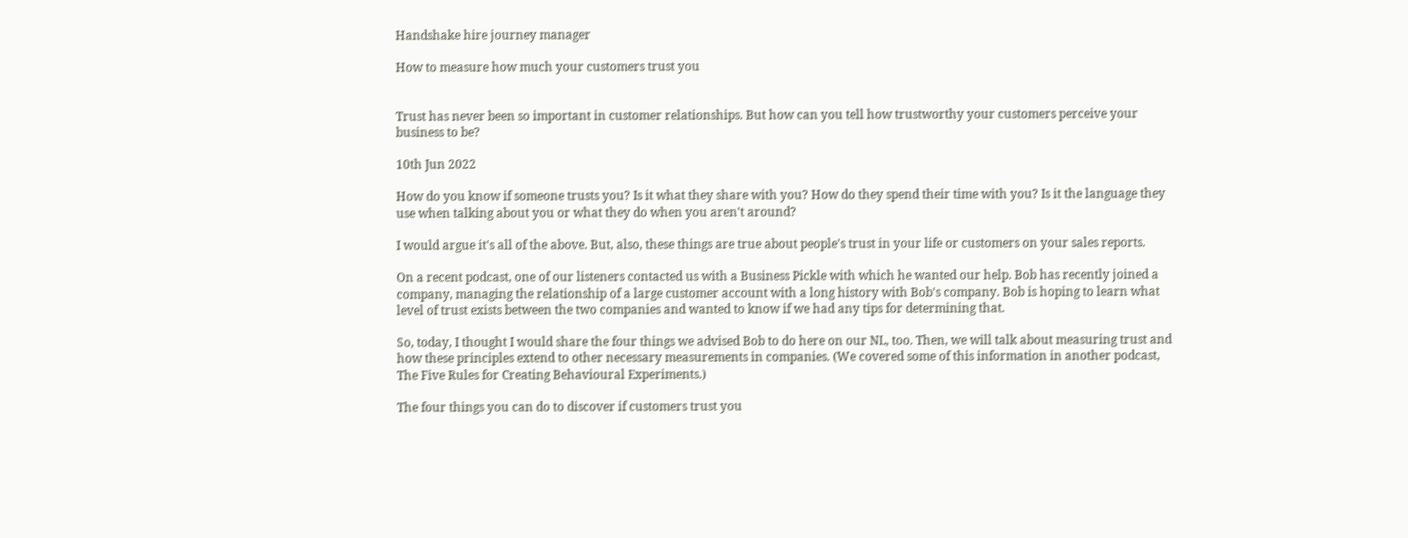Handshake hire journey manager

How to measure how much your customers trust you


Trust has never been so important in customer relationships. But how can you tell how trustworthy your customers perceive your business to be?

10th Jun 2022

How do you know if someone trusts you? Is it what they share with you? How do they spend their time with you? Is it the language they use when talking about you or what they do when you aren't around?

I would argue it's all of the above. But, also, these things are true about people's trust in your life or customers on your sales reports.

On a recent podcast, one of our listeners contacted us with a Business Pickle with which he wanted our help. Bob has recently joined a company, managing the relationship of a large customer account with a long history with Bob's company. Bob is hoping to learn what level of trust exists between the two companies and wanted to know if we had any tips for determining that.

So, today, I thought I would share the four things we advised Bob to do here on our NL, too. Then, we will talk about measuring trust and how these principles extend to other necessary measurements in companies. (We covered some of this information in another podcast, The Five Rules for Creating Behavioural Experiments.)

The four things you can do to discover if customers trust you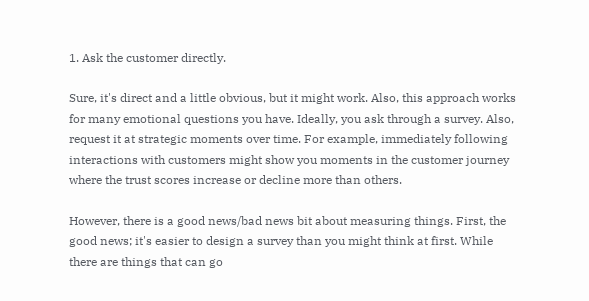1. Ask the customer directly.

Sure, it's direct and a little obvious, but it might work. Also, this approach works for many emotional questions you have. Ideally, you ask through a survey. Also, request it at strategic moments over time. For example, immediately following interactions with customers might show you moments in the customer journey where the trust scores increase or decline more than others.

However, there is a good news/bad news bit about measuring things. First, the good news; it's easier to design a survey than you might think at first. While there are things that can go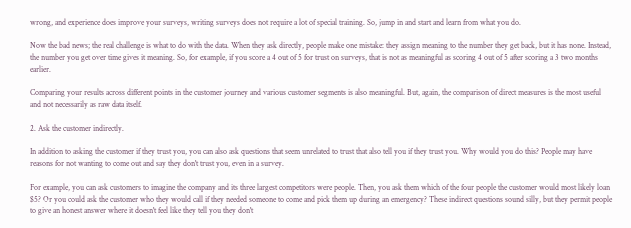wrong, and experience does improve your surveys, writing surveys does not require a lot of special training. So, jump in and start and learn from what you do.

Now the bad news; the real challenge is what to do with the data. When they ask directly, people make one mistake: they assign meaning to the number they get back, but it has none. Instead, the number you get over time gives it meaning. So, for example, if you score a 4 out of 5 for trust on surveys, that is not as meaningful as scoring 4 out of 5 after scoring a 3 two months earlier.

Comparing your results across different points in the customer journey and various customer segments is also meaningful. But, again, the comparison of direct measures is the most useful and not necessarily as raw data itself.

2. Ask the customer indirectly.

In addition to asking the customer if they trust you, you can also ask questions that seem unrelated to trust that also tell you if they trust you. Why would you do this? People may have reasons for not wanting to come out and say they don't trust you, even in a survey.

For example, you can ask customers to imagine the company and its three largest competitors were people. Then, you ask them which of the four people the customer would most likely loan $5? Or you could ask the customer who they would call if they needed someone to come and pick them up during an emergency? These indirect questions sound silly, but they permit people to give an honest answer where it doesn't feel like they tell you they don't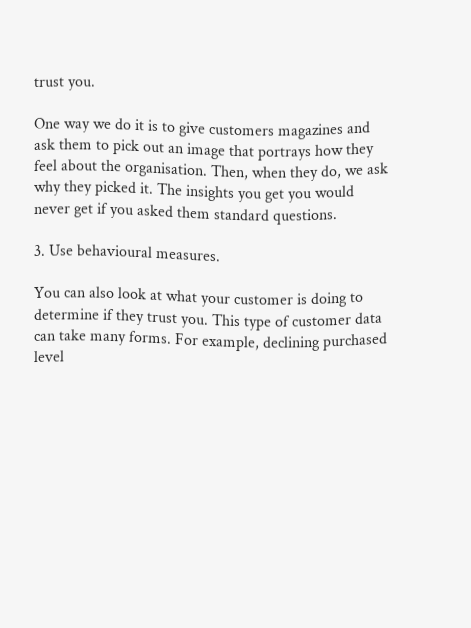trust you.

One way we do it is to give customers magazines and ask them to pick out an image that portrays how they feel about the organisation. Then, when they do, we ask why they picked it. The insights you get you would never get if you asked them standard questions.

3. Use behavioural measures.

You can also look at what your customer is doing to determine if they trust you. This type of customer data can take many forms. For example, declining purchased level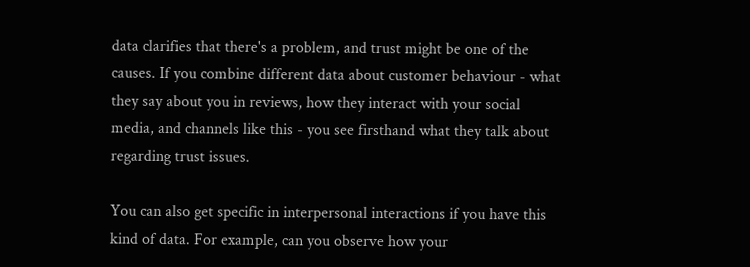data clarifies that there's a problem, and trust might be one of the causes. If you combine different data about customer behaviour - what they say about you in reviews, how they interact with your social media, and channels like this - you see firsthand what they talk about regarding trust issues.

You can also get specific in interpersonal interactions if you have this kind of data. For example, can you observe how your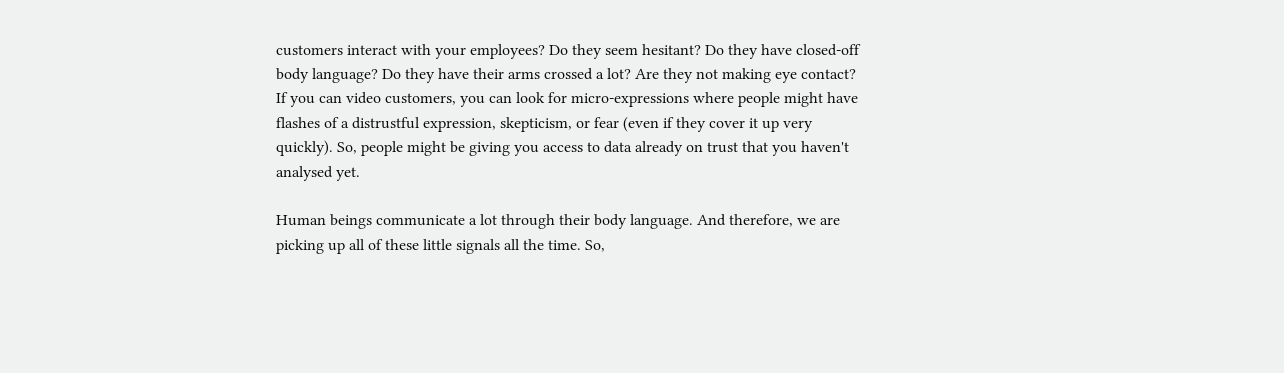customers interact with your employees? Do they seem hesitant? Do they have closed-off body language? Do they have their arms crossed a lot? Are they not making eye contact? If you can video customers, you can look for micro-expressions where people might have flashes of a distrustful expression, skepticism, or fear (even if they cover it up very quickly). So, people might be giving you access to data already on trust that you haven't analysed yet.

Human beings communicate a lot through their body language. And therefore, we are picking up all of these little signals all the time. So,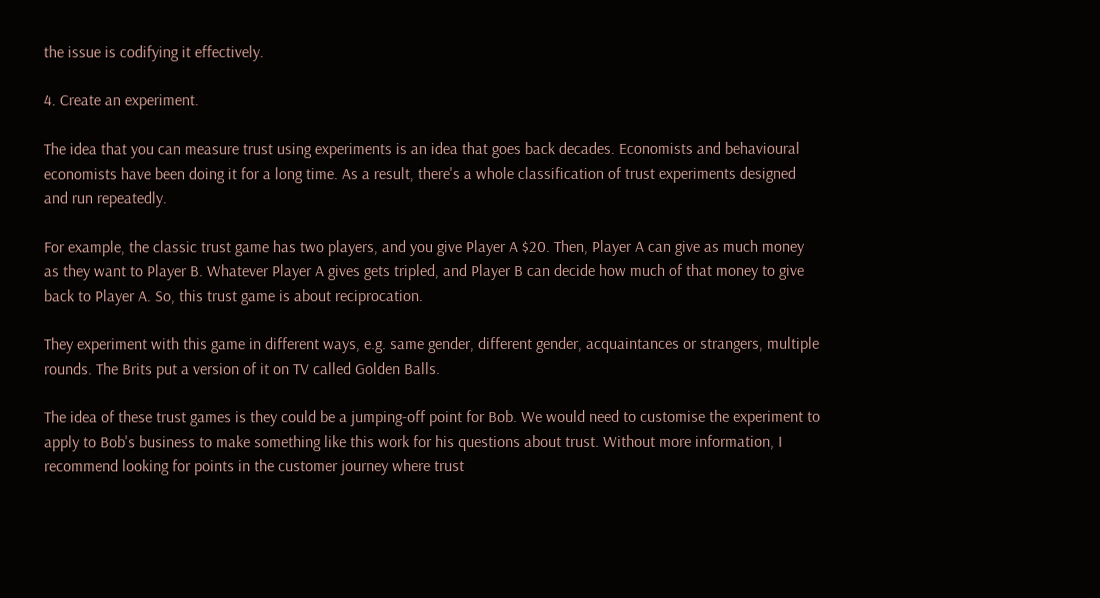the issue is codifying it effectively.

4. Create an experiment.

The idea that you can measure trust using experiments is an idea that goes back decades. Economists and behavioural economists have been doing it for a long time. As a result, there's a whole classification of trust experiments designed and run repeatedly.

For example, the classic trust game has two players, and you give Player A $20. Then, Player A can give as much money as they want to Player B. Whatever Player A gives gets tripled, and Player B can decide how much of that money to give back to Player A. So, this trust game is about reciprocation.

They experiment with this game in different ways, e.g. same gender, different gender, acquaintances or strangers, multiple rounds. The Brits put a version of it on TV called Golden Balls.

The idea of these trust games is they could be a jumping-off point for Bob. We would need to customise the experiment to apply to Bob's business to make something like this work for his questions about trust. Without more information, I recommend looking for points in the customer journey where trust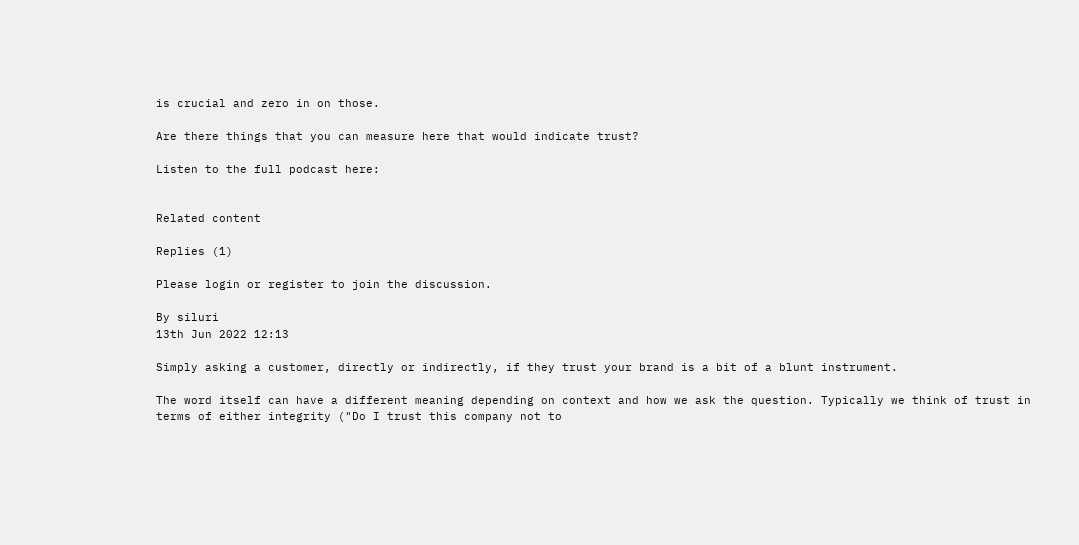is crucial and zero in on those.

Are there things that you can measure here that would indicate trust?

Listen to the full podcast here:


Related content

Replies (1)

Please login or register to join the discussion.

By siluri
13th Jun 2022 12:13

Simply asking a customer, directly or indirectly, if they trust your brand is a bit of a blunt instrument.

The word itself can have a different meaning depending on context and how we ask the question. Typically we think of trust in terms of either integrity ("Do I trust this company not to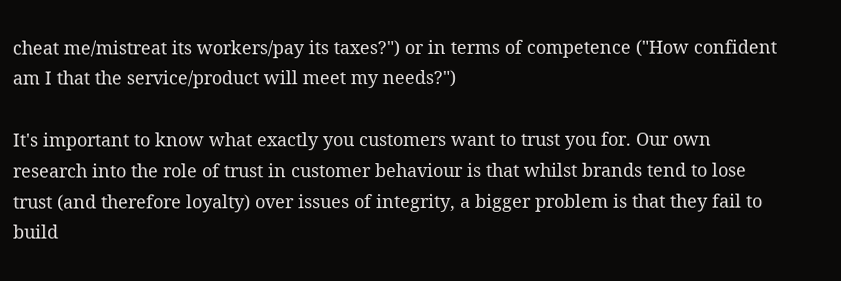cheat me/mistreat its workers/pay its taxes?") or in terms of competence ("How confident am I that the service/product will meet my needs?")

It's important to know what exactly you customers want to trust you for. Our own research into the role of trust in customer behaviour is that whilst brands tend to lose trust (and therefore loyalty) over issues of integrity, a bigger problem is that they fail to build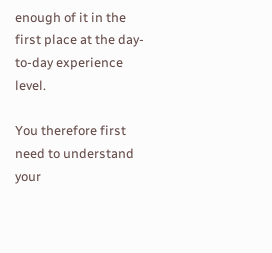enough of it in the first place at the day-to-day experience level.

You therefore first need to understand your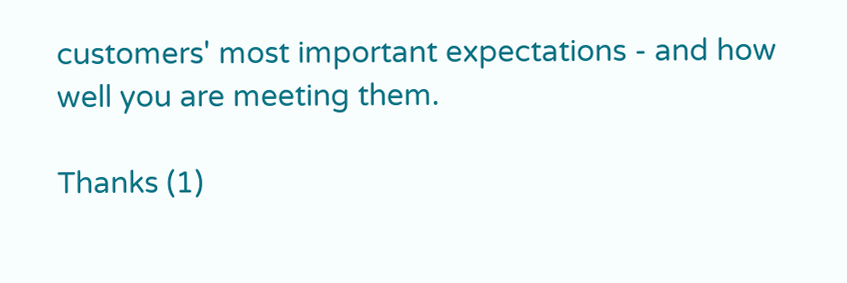customers' most important expectations - and how well you are meeting them.

Thanks (1)